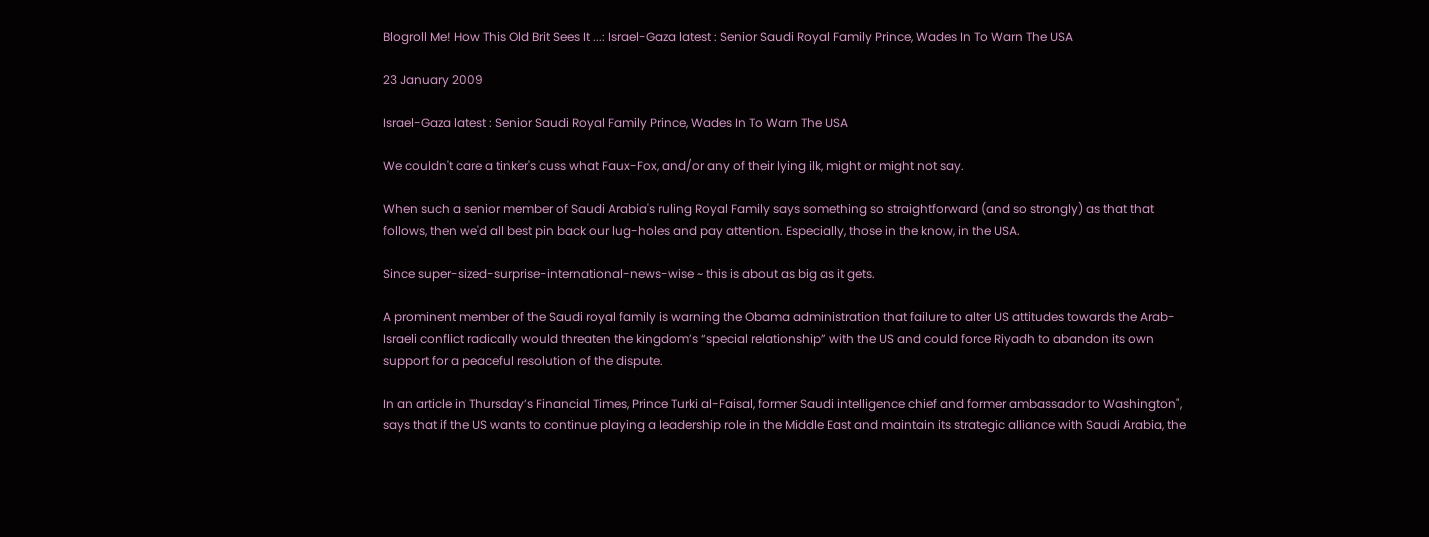Blogroll Me! How This Old Brit Sees It ...: Israel-Gaza latest : Senior Saudi Royal Family Prince, Wades In To Warn The USA

23 January 2009

Israel-Gaza latest : Senior Saudi Royal Family Prince, Wades In To Warn The USA

We couldn't care a tinker's cuss what Faux-Fox, and/or any of their lying ilk, might or might not say.

When such a senior member of Saudi Arabia's ruling Royal Family says something so straightforward (and so strongly) as that that follows, then we'd all best pin back our lug-holes and pay attention. Especially, those in the know, in the USA.

Since super-sized-surprise-international-news-wise ~ this is about as big as it gets.

A prominent member of the Saudi royal family is warning the Obama administration that failure to alter US attitudes towards the Arab-Israeli conflict radically would threaten the kingdom’s “special relationship” with the US and could force Riyadh to abandon its own support for a peaceful resolution of the dispute.

In an article in Thursday’s Financial Times, Prince Turki al-Faisal, former Saudi intelligence chief and former ambassador to Washington", says that if the US wants to continue playing a leadership role in the Middle East and maintain its strategic alliance with Saudi Arabia, the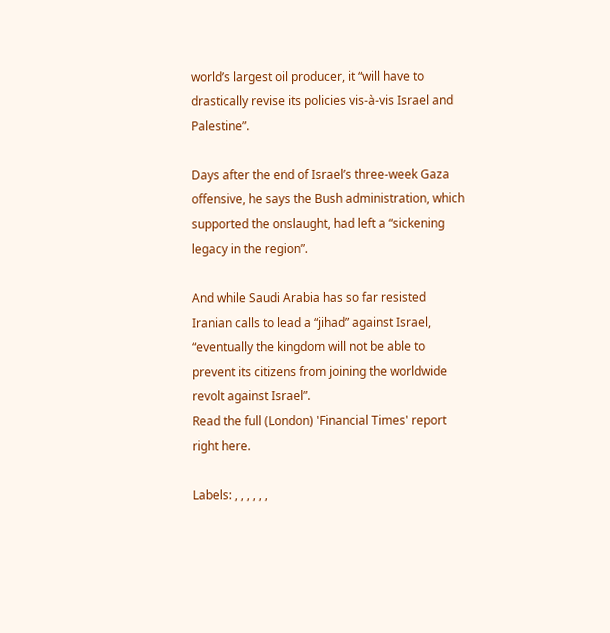world’s largest oil producer, it “will have to drastically revise its policies vis-à-vis Israel and Palestine”.

Days after the end of Israel’s three-week Gaza offensive, he says the Bush administration, which supported the onslaught, had left a “sickening legacy in the region”.

And while Saudi Arabia has so far resisted Iranian calls to lead a “jihad” against Israel, “eventually the kingdom will not be able to prevent its citizens from joining the worldwide revolt against Israel”.
Read the full (London) 'Financial Times' report right here.

Labels: , , , , , ,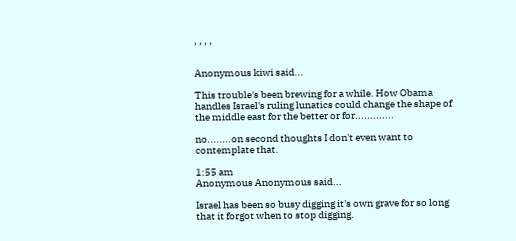, , , ,


Anonymous kiwi said...

This trouble's been brewing for a while. How Obama handles Israel's ruling lunatics could change the shape of the middle east for the better or for.............

no........on second thoughts I don't even want to contemplate that.

1:55 am
Anonymous Anonymous said...

Israel has been so busy digging it's own grave for so long that it forgot when to stop digging.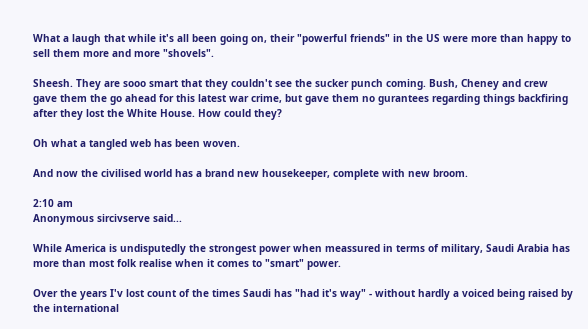What a laugh that while it's all been going on, their "powerful friends" in the US were more than happy to sell them more and more "shovels".

Sheesh. They are sooo smart that they couldn't see the sucker punch coming. Bush, Cheney and crew gave them the go ahead for this latest war crime, but gave them no gurantees regarding things backfiring after they lost the White House. How could they?

Oh what a tangled web has been woven.

And now the civilised world has a brand new housekeeper, complete with new broom.

2:10 am
Anonymous sircivserve said...

While America is undisputedly the strongest power when meassured in terms of military, Saudi Arabia has more than most folk realise when it comes to "smart" power.

Over the years I'v lost count of the times Saudi has "had it's way" - without hardly a voiced being raised by the international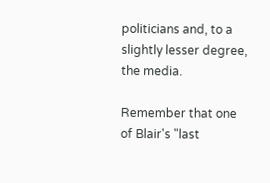politicians and, to a slightly lesser degree, the media.

Remember that one of Blair's "last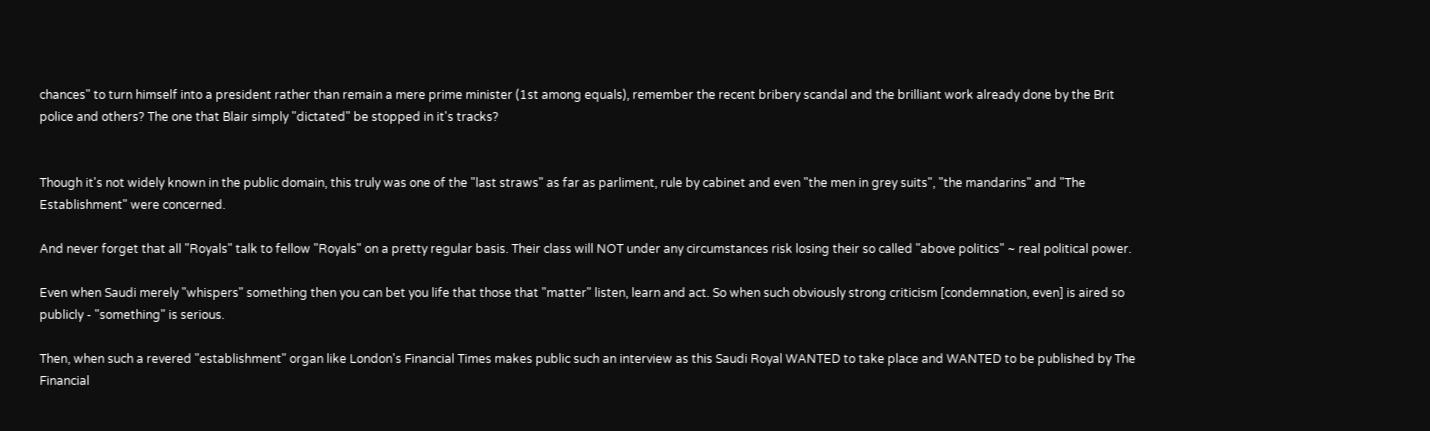chances" to turn himself into a president rather than remain a mere prime minister (1st among equals), remember the recent bribery scandal and the brilliant work already done by the Brit police and others? The one that Blair simply "dictated" be stopped in it's tracks?


Though it's not widely known in the public domain, this truly was one of the "last straws" as far as parliment, rule by cabinet and even "the men in grey suits", "the mandarins" and "The Establishment" were concerned.

And never forget that all "Royals" talk to fellow "Royals" on a pretty regular basis. Their class will NOT under any circumstances risk losing their so called "above politics" ~ real political power.

Even when Saudi merely "whispers" something then you can bet you life that those that "matter" listen, learn and act. So when such obviously strong criticism [condemnation, even] is aired so publicly - "something" is serious.

Then, when such a revered "establishment" organ like London's Financial Times makes public such an interview as this Saudi Royal WANTED to take place and WANTED to be published by The Financial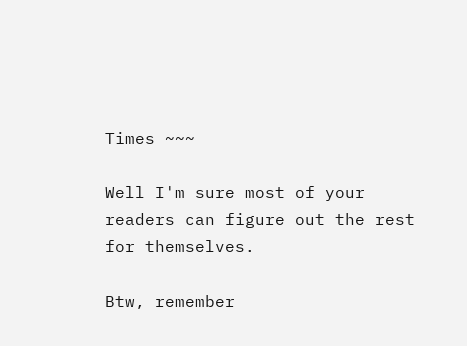Times ~~~

Well I'm sure most of your readers can figure out the rest for themselves.

Btw, remember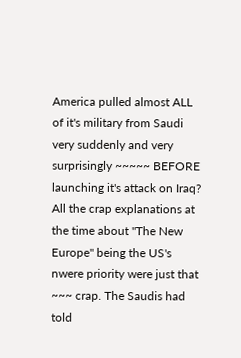America pulled almost ALL of it's military from Saudi very suddenly and very surprisingly ~~~~~ BEFORE launching it's attack on Iraq? All the crap explanations at the time about "The New Europe" being the US's nwere priority were just that ~~~ crap. The Saudis had told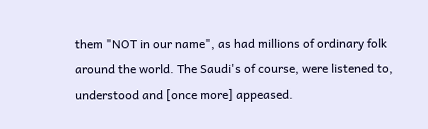them "NOT in our name", as had millions of ordinary folk around the world. The Saudi's of course, were listened to, understood and [once more] appeased.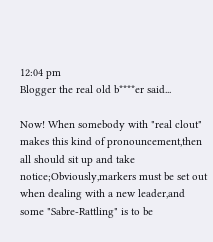12:04 pm
Blogger the real old b****er said...

Now! When somebody with "real clout" makes this kind of pronouncement,then all should sit up and take notice;Obviously,markers must be set out when dealing with a new leader,and some "Sabre-Rattling" is to be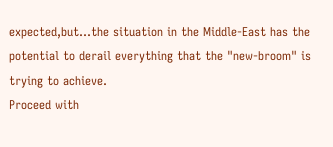expected,but...the situation in the Middle-East has the potential to derail everything that the "new-broom" is trying to achieve.
Proceed with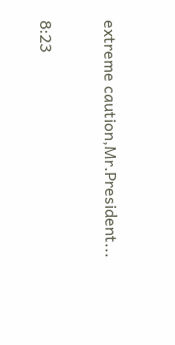extreme caution,Mr.President...

8:23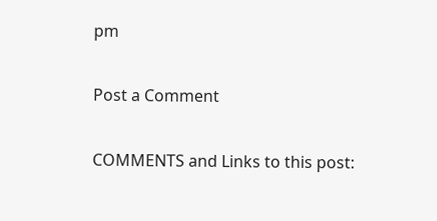pm

Post a Comment

COMMENTS and Links to this post: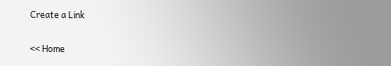Create a Link

<< Home